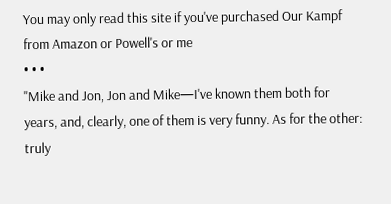You may only read this site if you've purchased Our Kampf from Amazon or Powell's or me
• • •
"Mike and Jon, Jon and Mike—I've known them both for years, and, clearly, one of them is very funny. As for the other: truly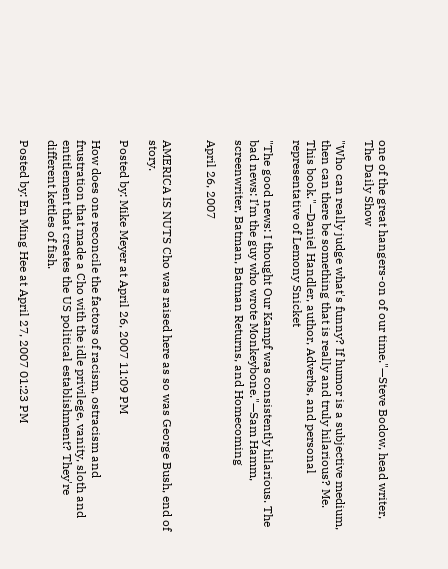one of the great hangers-on of our time."—Steve Bodow, head writer, The Daily Show

"Who can really judge what's funny? If humor is a subjective medium, then can there be something that is really and truly hilarious? Me. This book."—Daniel Handler, author, Adverbs, and personal representative of Lemony Snicket

"The good news: I thought Our Kampf was consistently hilarious. The bad news: I’m the guy who wrote Monkeybone."—Sam Hamm, screenwriter, Batman, Batman Returns, and Homecoming

April 26, 2007


AMERICA IS NUTS Cho was raised here as so was George Bush, end of story.

Posted by: Mike Meyer at April 26, 2007 11:09 PM

How does one reconcile the factors of racism, ostracism and frustration that made a Cho with the idle privilege, vanity, sloth and entitlement that creates the US political establishment? They're different kettles of fish.

Posted by: En Ming Hee at April 27, 2007 01:23 PM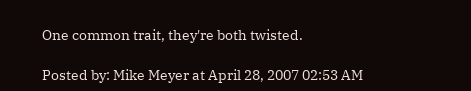One common trait, they're both twisted.

Posted by: Mike Meyer at April 28, 2007 02:53 AM